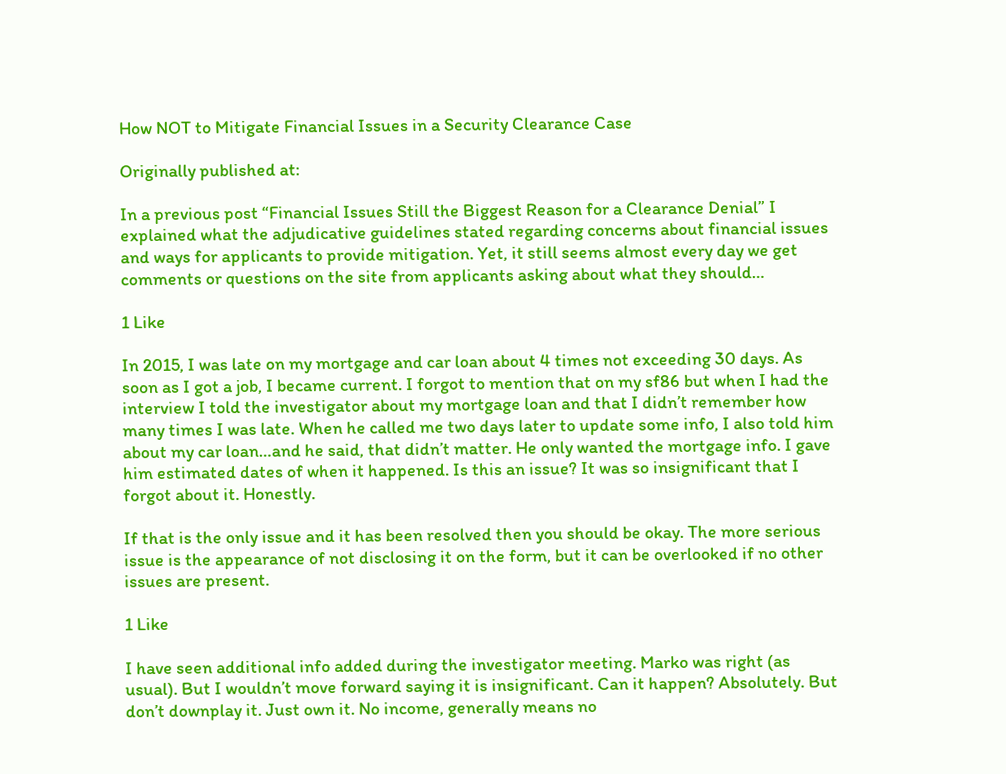How NOT to Mitigate Financial Issues in a Security Clearance Case

Originally published at:

In a previous post “Financial Issues Still the Biggest Reason for a Clearance Denial” I explained what the adjudicative guidelines stated regarding concerns about financial issues and ways for applicants to provide mitigation. Yet, it still seems almost every day we get comments or questions on the site from applicants asking about what they should…

1 Like

In 2015, I was late on my mortgage and car loan about 4 times not exceeding 30 days. As soon as I got a job, I became current. I forgot to mention that on my sf86 but when I had the interview I told the investigator about my mortgage loan and that I didn’t remember how many times I was late. When he called me two days later to update some info, I also told him about my car loan…and he said, that didn’t matter. He only wanted the mortgage info. I gave him estimated dates of when it happened. Is this an issue? It was so insignificant that I forgot about it. Honestly.

If that is the only issue and it has been resolved then you should be okay. The more serious issue is the appearance of not disclosing it on the form, but it can be overlooked if no other issues are present.

1 Like

I have seen additional info added during the investigator meeting. Marko was right (as usual). But I wouldn’t move forward saying it is insignificant. Can it happen? Absolutely. But don’t downplay it. Just own it. No income, generally means no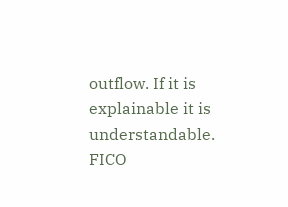outflow. If it is explainable it is understandable. FICO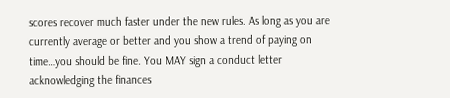scores recover much faster under the new rules. As long as you are currently average or better and you show a trend of paying on time…you should be fine. You MAY sign a conduct letter acknowledging the finances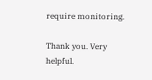require monitoring.

Thank you. Very helpful.